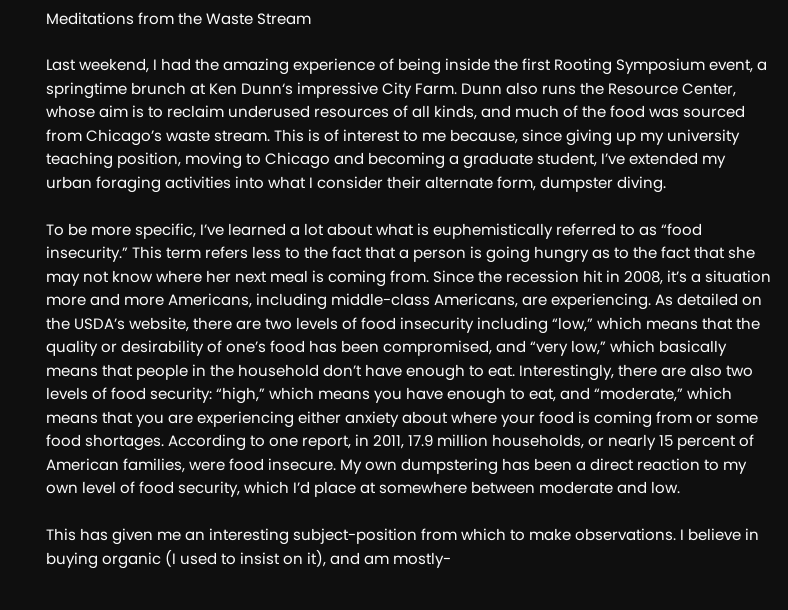Meditations from the Waste Stream

Last weekend, I had the amazing experience of being inside the first Rooting Symposium event, a springtime brunch at Ken Dunn‘s impressive City Farm. Dunn also runs the Resource Center, whose aim is to reclaim underused resources of all kinds, and much of the food was sourced from Chicago’s waste stream. This is of interest to me because, since giving up my university teaching position, moving to Chicago and becoming a graduate student, I’ve extended my urban foraging activities into what I consider their alternate form, dumpster diving.

To be more specific, I’ve learned a lot about what is euphemistically referred to as “food insecurity.” This term refers less to the fact that a person is going hungry as to the fact that she may not know where her next meal is coming from. Since the recession hit in 2008, it’s a situation more and more Americans, including middle-class Americans, are experiencing. As detailed on the USDA’s website, there are two levels of food insecurity including “low,” which means that the quality or desirability of one’s food has been compromised, and “very low,” which basically means that people in the household don’t have enough to eat. Interestingly, there are also two levels of food security: “high,” which means you have enough to eat, and “moderate,” which means that you are experiencing either anxiety about where your food is coming from or some food shortages. According to one report, in 2011, 17.9 million households, or nearly 15 percent of American families, were food insecure. My own dumpstering has been a direct reaction to my own level of food security, which I’d place at somewhere between moderate and low.

This has given me an interesting subject-position from which to make observations. I believe in buying organic (I used to insist on it), and am mostly-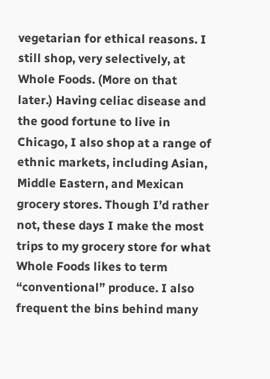vegetarian for ethical reasons. I still shop, very selectively, at Whole Foods. (More on that later.) Having celiac disease and the good fortune to live in Chicago, I also shop at a range of ethnic markets, including Asian, Middle Eastern, and Mexican grocery stores. Though I’d rather not, these days I make the most trips to my grocery store for what Whole Foods likes to term “conventional” produce. I also frequent the bins behind many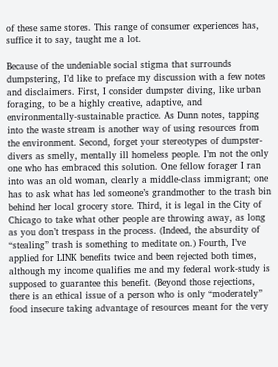of these same stores. This range of consumer experiences has, suffice it to say, taught me a lot.

Because of the undeniable social stigma that surrounds dumpstering, I’d like to preface my discussion with a few notes and disclaimers. First, I consider dumpster diving, like urban foraging, to be a highly creative, adaptive, and environmentally-sustainable practice. As Dunn notes, tapping into the waste stream is another way of using resources from the environment. Second, forget your stereotypes of dumpster-divers as smelly, mentally ill homeless people. I’m not the only one who has embraced this solution. One fellow forager I ran into was an old woman, clearly a middle-class immigrant; one has to ask what has led someone’s grandmother to the trash bin behind her local grocery store. Third, it is legal in the City of Chicago to take what other people are throwing away, as long as you don’t trespass in the process. (Indeed, the absurdity of “stealing” trash is something to meditate on.) Fourth, I’ve applied for LINK benefits twice and been rejected both times, although my income qualifies me and my federal work-study is supposed to guarantee this benefit. (Beyond those rejections, there is an ethical issue of a person who is only “moderately” food insecure taking advantage of resources meant for the very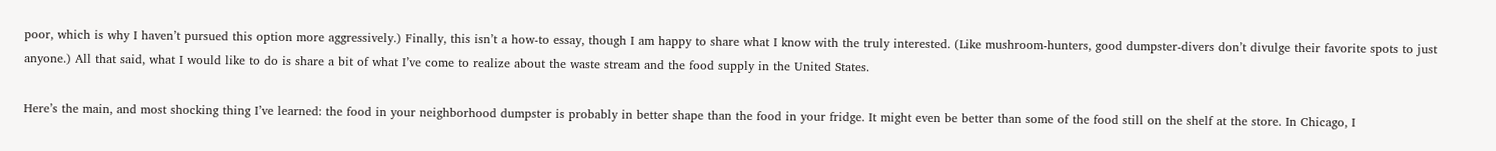poor, which is why I haven’t pursued this option more aggressively.) Finally, this isn’t a how-to essay, though I am happy to share what I know with the truly interested. (Like mushroom-hunters, good dumpster-divers don’t divulge their favorite spots to just anyone.) All that said, what I would like to do is share a bit of what I’ve come to realize about the waste stream and the food supply in the United States.

Here’s the main, and most shocking thing I’ve learned: the food in your neighborhood dumpster is probably in better shape than the food in your fridge. It might even be better than some of the food still on the shelf at the store. In Chicago, I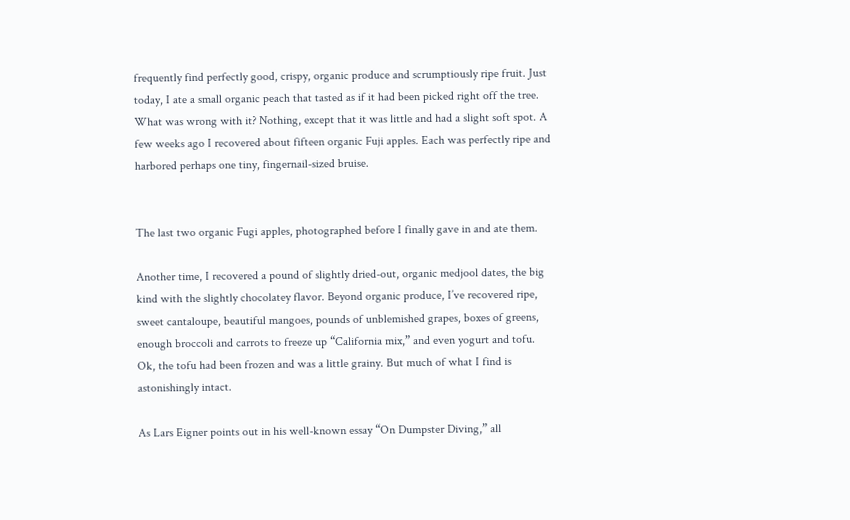frequently find perfectly good, crispy, organic produce and scrumptiously ripe fruit. Just today, I ate a small organic peach that tasted as if it had been picked right off the tree. What was wrong with it? Nothing, except that it was little and had a slight soft spot. A few weeks ago I recovered about fifteen organic Fuji apples. Each was perfectly ripe and harbored perhaps one tiny, fingernail-sized bruise.


The last two organic Fugi apples, photographed before I finally gave in and ate them.

Another time, I recovered a pound of slightly dried-out, organic medjool dates, the big kind with the slightly chocolatey flavor. Beyond organic produce, I’ve recovered ripe, sweet cantaloupe, beautiful mangoes, pounds of unblemished grapes, boxes of greens, enough broccoli and carrots to freeze up “California mix,” and even yogurt and tofu. Ok, the tofu had been frozen and was a little grainy. But much of what I find is astonishingly intact.

As Lars Eigner points out in his well-known essay “On Dumpster Diving,” all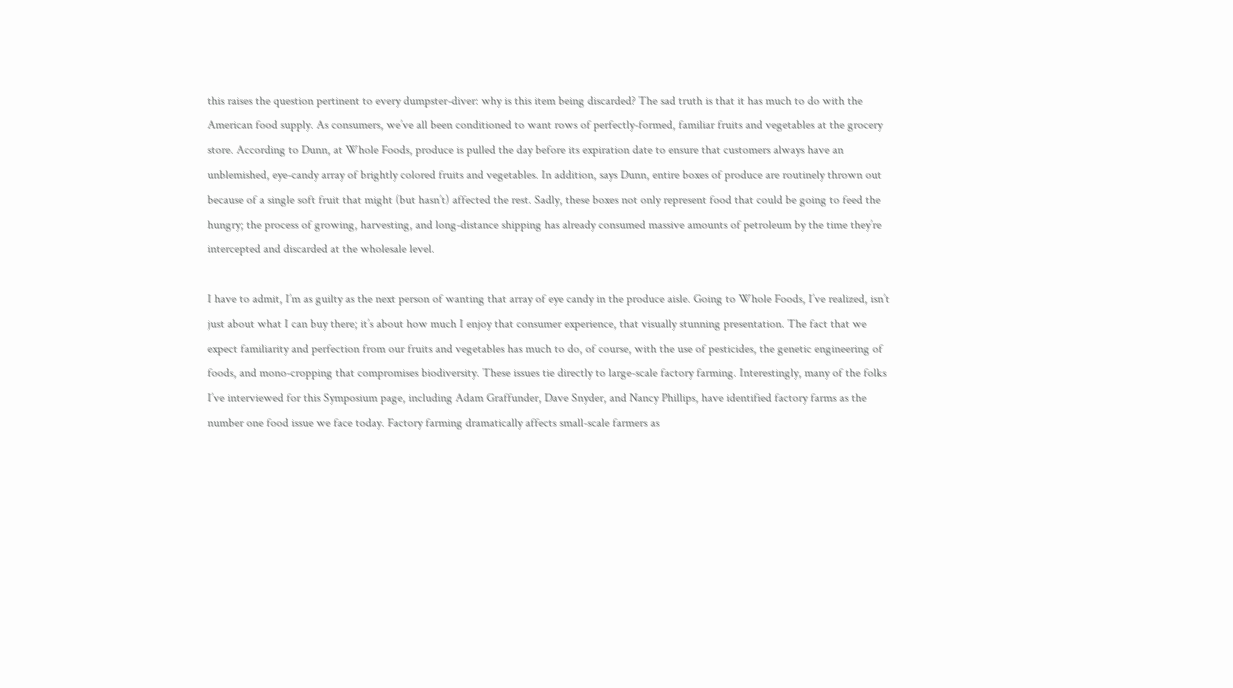this raises the question pertinent to every dumpster-diver: why is this item being discarded? The sad truth is that it has much to do with the American food supply. As consumers, we’ve all been conditioned to want rows of perfectly-formed, familiar fruits and vegetables at the grocery store. According to Dunn, at Whole Foods, produce is pulled the day before its expiration date to ensure that customers always have an unblemished, eye-candy array of brightly colored fruits and vegetables. In addition, says Dunn, entire boxes of produce are routinely thrown out because of a single soft fruit that might (but hasn’t) affected the rest. Sadly, these boxes not only represent food that could be going to feed the hungry; the process of growing, harvesting, and long-distance shipping has already consumed massive amounts of petroleum by the time they’re intercepted and discarded at the wholesale level.

I have to admit, I’m as guilty as the next person of wanting that array of eye candy in the produce aisle. Going to Whole Foods, I’ve realized, isn’t just about what I can buy there; it’s about how much I enjoy that consumer experience, that visually stunning presentation. The fact that we expect familiarity and perfection from our fruits and vegetables has much to do, of course, with the use of pesticides, the genetic engineering of foods, and mono-cropping that compromises biodiversity. These issues tie directly to large-scale factory farming. Interestingly, many of the folks I’ve interviewed for this Symposium page, including Adam Graffunder, Dave Snyder, and Nancy Phillips, have identified factory farms as the number one food issue we face today. Factory farming dramatically affects small-scale farmers as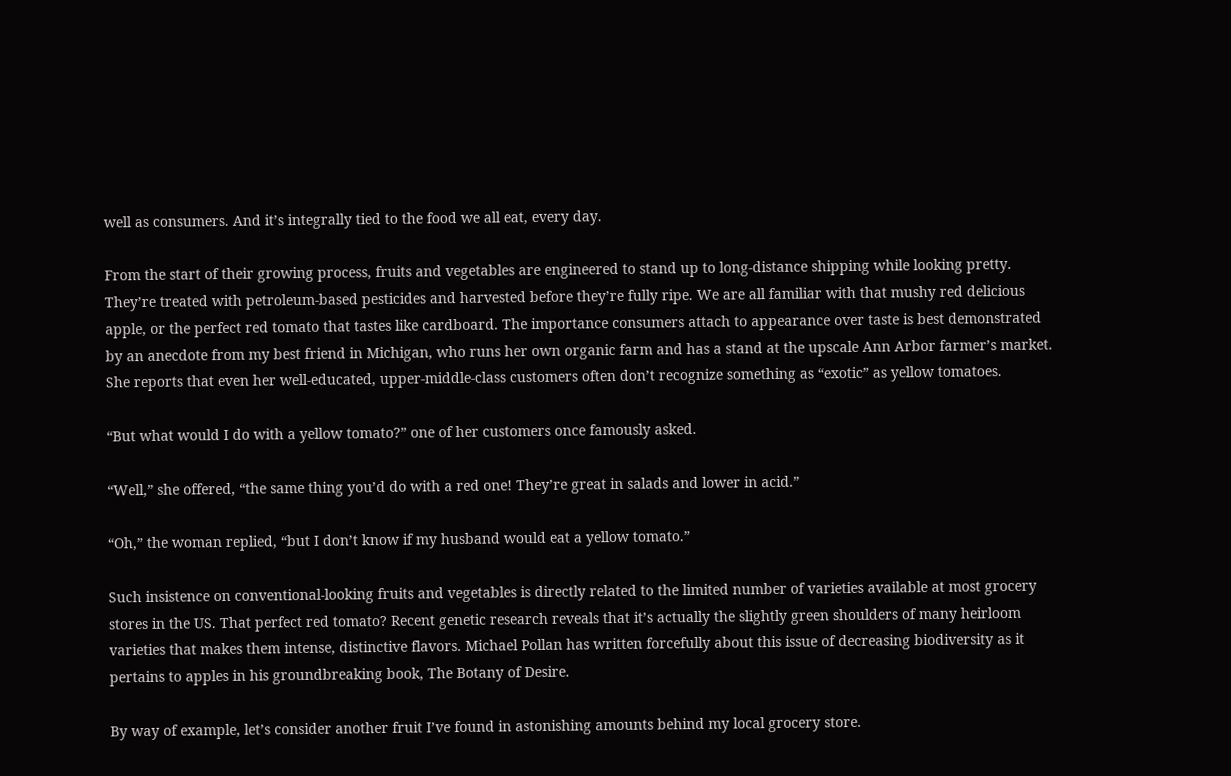well as consumers. And it’s integrally tied to the food we all eat, every day.

From the start of their growing process, fruits and vegetables are engineered to stand up to long-distance shipping while looking pretty. They’re treated with petroleum-based pesticides and harvested before they’re fully ripe. We are all familiar with that mushy red delicious apple, or the perfect red tomato that tastes like cardboard. The importance consumers attach to appearance over taste is best demonstrated by an anecdote from my best friend in Michigan, who runs her own organic farm and has a stand at the upscale Ann Arbor farmer’s market. She reports that even her well-educated, upper-middle-class customers often don’t recognize something as “exotic” as yellow tomatoes.

“But what would I do with a yellow tomato?” one of her customers once famously asked.

“Well,” she offered, “the same thing you’d do with a red one! They’re great in salads and lower in acid.”

“Oh,” the woman replied, “but I don’t know if my husband would eat a yellow tomato.”

Such insistence on conventional-looking fruits and vegetables is directly related to the limited number of varieties available at most grocery stores in the US. That perfect red tomato? Recent genetic research reveals that it’s actually the slightly green shoulders of many heirloom varieties that makes them intense, distinctive flavors. Michael Pollan has written forcefully about this issue of decreasing biodiversity as it pertains to apples in his groundbreaking book, The Botany of Desire.

By way of example, let’s consider another fruit I’ve found in astonishing amounts behind my local grocery store.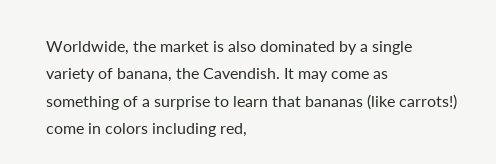Worldwide, the market is also dominated by a single variety of banana, the Cavendish. It may come as something of a surprise to learn that bananas (like carrots!) come in colors including red,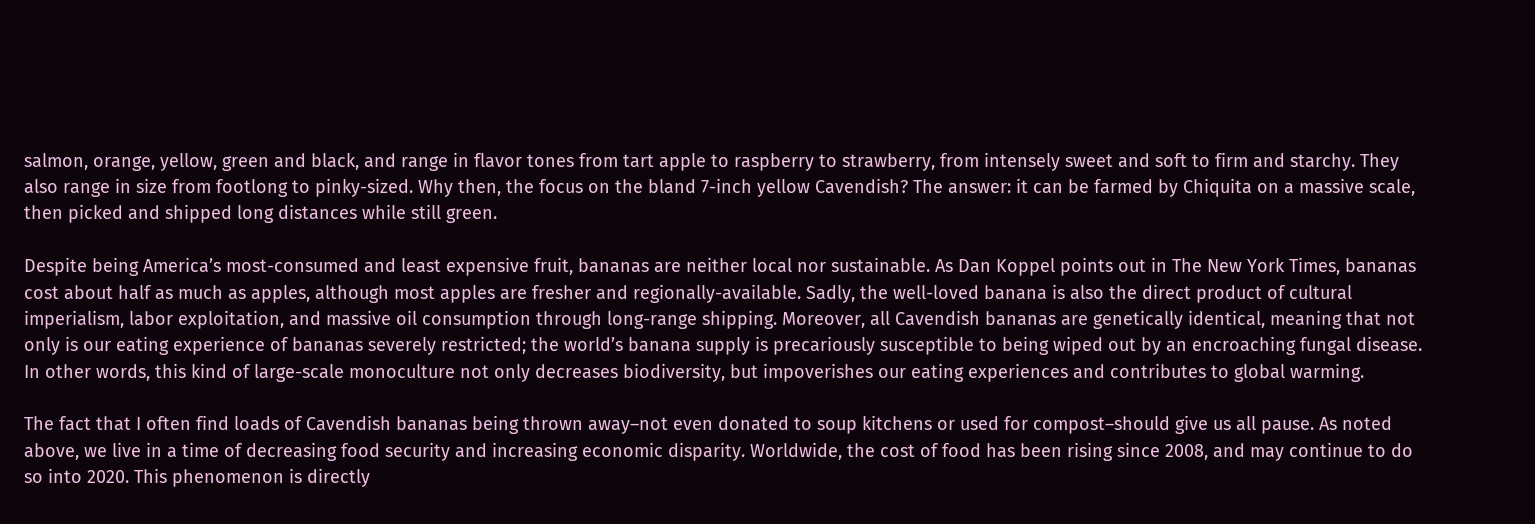salmon, orange, yellow, green and black, and range in flavor tones from tart apple to raspberry to strawberry, from intensely sweet and soft to firm and starchy. They also range in size from footlong to pinky-sized. Why then, the focus on the bland 7-inch yellow Cavendish? The answer: it can be farmed by Chiquita on a massive scale, then picked and shipped long distances while still green.

Despite being America’s most-consumed and least expensive fruit, bananas are neither local nor sustainable. As Dan Koppel points out in The New York Times, bananas cost about half as much as apples, although most apples are fresher and regionally-available. Sadly, the well-loved banana is also the direct product of cultural imperialism, labor exploitation, and massive oil consumption through long-range shipping. Moreover, all Cavendish bananas are genetically identical, meaning that not only is our eating experience of bananas severely restricted; the world’s banana supply is precariously susceptible to being wiped out by an encroaching fungal disease. In other words, this kind of large-scale monoculture not only decreases biodiversity, but impoverishes our eating experiences and contributes to global warming.

The fact that I often find loads of Cavendish bananas being thrown away–not even donated to soup kitchens or used for compost–should give us all pause. As noted above, we live in a time of decreasing food security and increasing economic disparity. Worldwide, the cost of food has been rising since 2008, and may continue to do so into 2020. This phenomenon is directly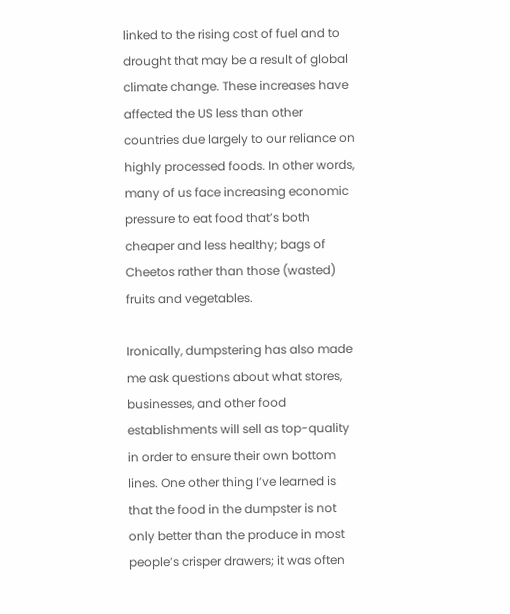linked to the rising cost of fuel and to drought that may be a result of global climate change. These increases have affected the US less than other countries due largely to our reliance on highly processed foods. In other words, many of us face increasing economic pressure to eat food that’s both cheaper and less healthy; bags of Cheetos rather than those (wasted) fruits and vegetables.

Ironically, dumpstering has also made me ask questions about what stores, businesses, and other food establishments will sell as top-quality in order to ensure their own bottom lines. One other thing I’ve learned is that the food in the dumpster is not only better than the produce in most people’s crisper drawers; it was often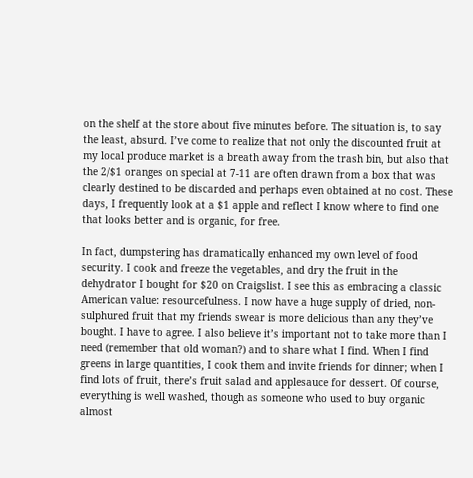on the shelf at the store about five minutes before. The situation is, to say the least, absurd. I’ve come to realize that not only the discounted fruit at my local produce market is a breath away from the trash bin, but also that the 2/$1 oranges on special at 7-11 are often drawn from a box that was clearly destined to be discarded and perhaps even obtained at no cost. These days, I frequently look at a $1 apple and reflect I know where to find one that looks better and is organic, for free.

In fact, dumpstering has dramatically enhanced my own level of food security. I cook and freeze the vegetables, and dry the fruit in the dehydrator I bought for $20 on Craigslist. I see this as embracing a classic American value: resourcefulness. I now have a huge supply of dried, non-sulphured fruit that my friends swear is more delicious than any they’ve bought. I have to agree. I also believe it’s important not to take more than I need (remember that old woman?) and to share what I find. When I find greens in large quantities, I cook them and invite friends for dinner; when I find lots of fruit, there’s fruit salad and applesauce for dessert. Of course, everything is well washed, though as someone who used to buy organic almost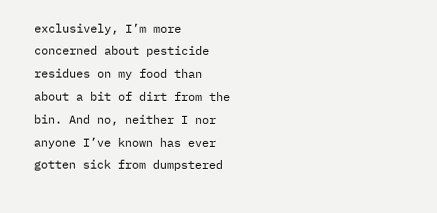exclusively, I’m more concerned about pesticide residues on my food than about a bit of dirt from the bin. And no, neither I nor anyone I’ve known has ever gotten sick from dumpstered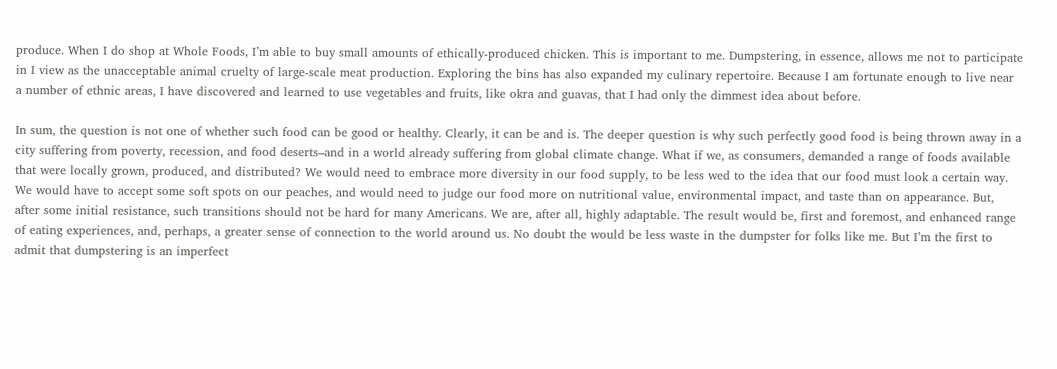produce. When I do shop at Whole Foods, I’m able to buy small amounts of ethically-produced chicken. This is important to me. Dumpstering, in essence, allows me not to participate in I view as the unacceptable animal cruelty of large-scale meat production. Exploring the bins has also expanded my culinary repertoire. Because I am fortunate enough to live near a number of ethnic areas, I have discovered and learned to use vegetables and fruits, like okra and guavas, that I had only the dimmest idea about before.

In sum, the question is not one of whether such food can be good or healthy. Clearly, it can be and is. The deeper question is why such perfectly good food is being thrown away in a city suffering from poverty, recession, and food deserts–and in a world already suffering from global climate change. What if we, as consumers, demanded a range of foods available that were locally grown, produced, and distributed? We would need to embrace more diversity in our food supply, to be less wed to the idea that our food must look a certain way. We would have to accept some soft spots on our peaches, and would need to judge our food more on nutritional value, environmental impact, and taste than on appearance. But, after some initial resistance, such transitions should not be hard for many Americans. We are, after all, highly adaptable. The result would be, first and foremost, and enhanced range of eating experiences, and, perhaps, a greater sense of connection to the world around us. No doubt the would be less waste in the dumpster for folks like me. But I’m the first to admit that dumpstering is an imperfect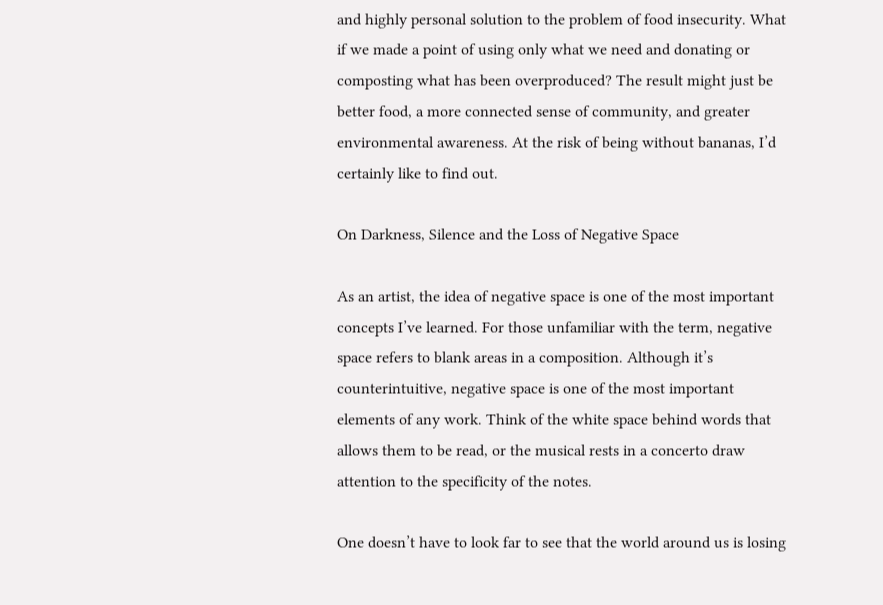and highly personal solution to the problem of food insecurity. What if we made a point of using only what we need and donating or composting what has been overproduced? The result might just be better food, a more connected sense of community, and greater environmental awareness. At the risk of being without bananas, I’d certainly like to find out.

On Darkness, Silence and the Loss of Negative Space

As an artist, the idea of negative space is one of the most important concepts I’ve learned. For those unfamiliar with the term, negative space refers to blank areas in a composition. Although it’s counterintuitive, negative space is one of the most important elements of any work. Think of the white space behind words that allows them to be read, or the musical rests in a concerto draw attention to the specificity of the notes.

One doesn’t have to look far to see that the world around us is losing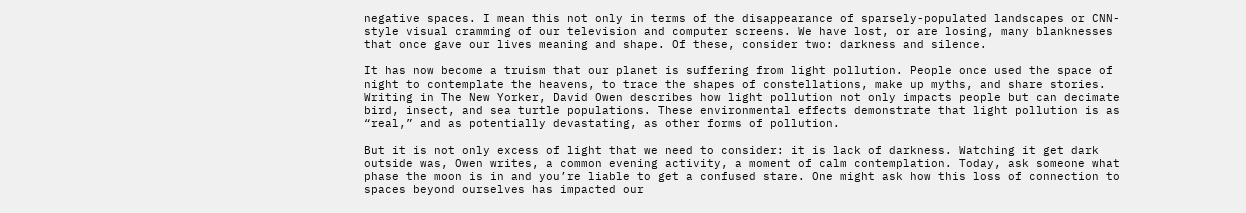negative spaces. I mean this not only in terms of the disappearance of sparsely-populated landscapes or CNN-style visual cramming of our television and computer screens. We have lost, or are losing, many blanknesses that once gave our lives meaning and shape. Of these, consider two: darkness and silence.

It has now become a truism that our planet is suffering from light pollution. People once used the space of night to contemplate the heavens, to trace the shapes of constellations, make up myths, and share stories. Writing in The New Yorker, David Owen describes how light pollution not only impacts people but can decimate bird, insect, and sea turtle populations. These environmental effects demonstrate that light pollution is as “real,” and as potentially devastating, as other forms of pollution.

But it is not only excess of light that we need to consider: it is lack of darkness. Watching it get dark outside was, Owen writes, a common evening activity, a moment of calm contemplation. Today, ask someone what phase the moon is in and you’re liable to get a confused stare. One might ask how this loss of connection to spaces beyond ourselves has impacted our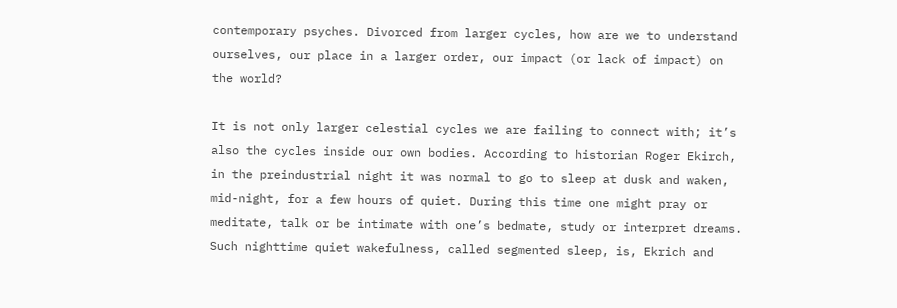contemporary psyches. Divorced from larger cycles, how are we to understand ourselves, our place in a larger order, our impact (or lack of impact) on the world?

It is not only larger celestial cycles we are failing to connect with; it’s also the cycles inside our own bodies. According to historian Roger Ekirch, in the preindustrial night it was normal to go to sleep at dusk and waken, mid-night, for a few hours of quiet. During this time one might pray or meditate, talk or be intimate with one’s bedmate, study or interpret dreams. Such nighttime quiet wakefulness, called segmented sleep, is, Ekrich and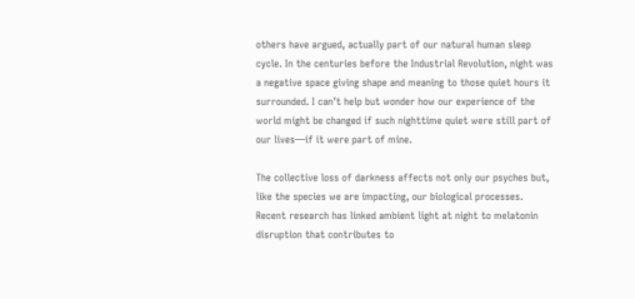others have argued, actually part of our natural human sleep cycle. In the centuries before the Industrial Revolution, night was a negative space giving shape and meaning to those quiet hours it surrounded. I can’t help but wonder how our experience of the world might be changed if such nighttime quiet were still part of our lives—if it were part of mine.

The collective loss of darkness affects not only our psyches but, like the species we are impacting, our biological processes. Recent research has linked ambient light at night to melatonin disruption that contributes to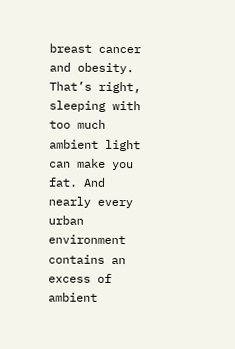breast cancer and obesity. That’s right, sleeping with too much ambient light can make you fat. And nearly every urban environment contains an excess of ambient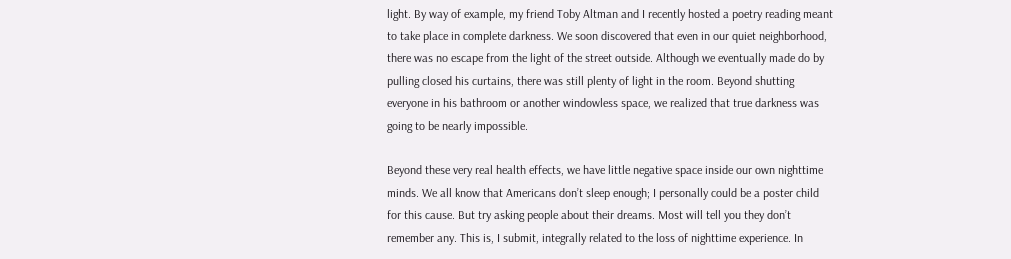light. By way of example, my friend Toby Altman and I recently hosted a poetry reading meant to take place in complete darkness. We soon discovered that even in our quiet neighborhood, there was no escape from the light of the street outside. Although we eventually made do by pulling closed his curtains, there was still plenty of light in the room. Beyond shutting everyone in his bathroom or another windowless space, we realized that true darkness was going to be nearly impossible.

Beyond these very real health effects, we have little negative space inside our own nighttime minds. We all know that Americans don’t sleep enough; I personally could be a poster child for this cause. But try asking people about their dreams. Most will tell you they don’t remember any. This is, I submit, integrally related to the loss of nighttime experience. In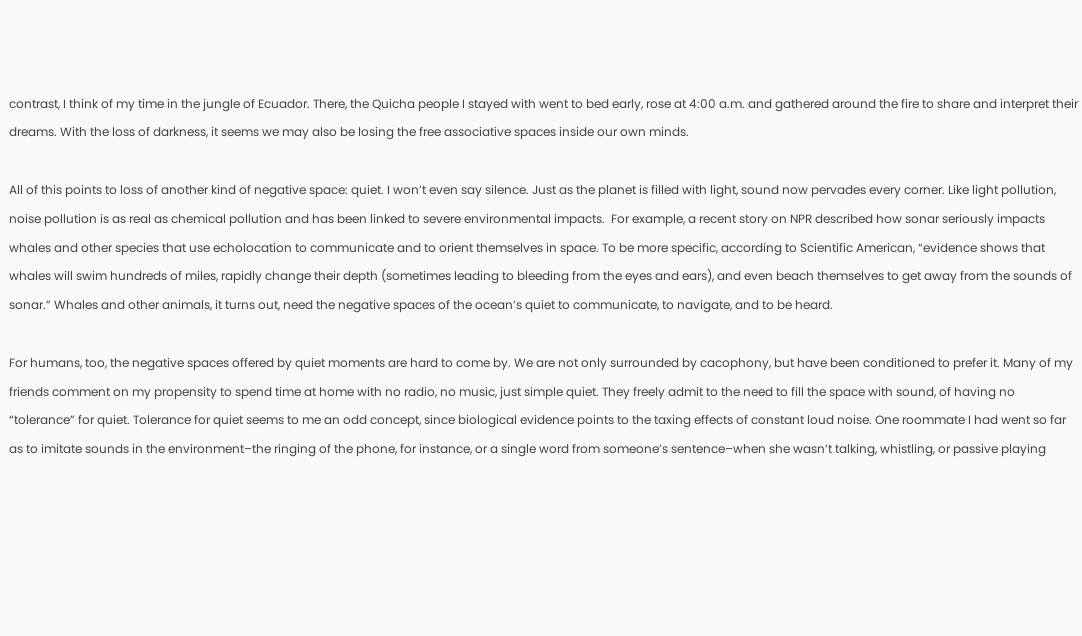contrast, I think of my time in the jungle of Ecuador. There, the Quicha people I stayed with went to bed early, rose at 4:00 a.m. and gathered around the fire to share and interpret their dreams. With the loss of darkness, it seems we may also be losing the free associative spaces inside our own minds.

All of this points to loss of another kind of negative space: quiet. I won’t even say silence. Just as the planet is filled with light, sound now pervades every corner. Like light pollution, noise pollution is as real as chemical pollution and has been linked to severe environmental impacts.  For example, a recent story on NPR described how sonar seriously impacts whales and other species that use echolocation to communicate and to orient themselves in space. To be more specific, according to Scientific American, “evidence shows that whales will swim hundreds of miles, rapidly change their depth (sometimes leading to bleeding from the eyes and ears), and even beach themselves to get away from the sounds of sonar.” Whales and other animals, it turns out, need the negative spaces of the ocean’s quiet to communicate, to navigate, and to be heard.

For humans, too, the negative spaces offered by quiet moments are hard to come by. We are not only surrounded by cacophony, but have been conditioned to prefer it. Many of my friends comment on my propensity to spend time at home with no radio, no music, just simple quiet. They freely admit to the need to fill the space with sound, of having no “tolerance” for quiet. Tolerance for quiet seems to me an odd concept, since biological evidence points to the taxing effects of constant loud noise. One roommate I had went so far as to imitate sounds in the environment–the ringing of the phone, for instance, or a single word from someone’s sentence–when she wasn’t talking, whistling, or passive playing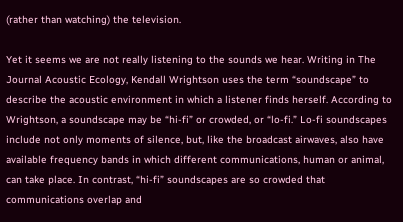(rather than watching) the television.

Yet it seems we are not really listening to the sounds we hear. Writing in The Journal Acoustic Ecology, Kendall Wrightson uses the term “soundscape” to describe the acoustic environment in which a listener finds herself. According to Wrightson, a soundscape may be “hi-fi” or crowded, or “lo-fi.” Lo-fi soundscapes include not only moments of silence, but, like the broadcast airwaves, also have available frequency bands in which different communications, human or animal, can take place. In contrast, “hi-fi” soundscapes are so crowded that communications overlap and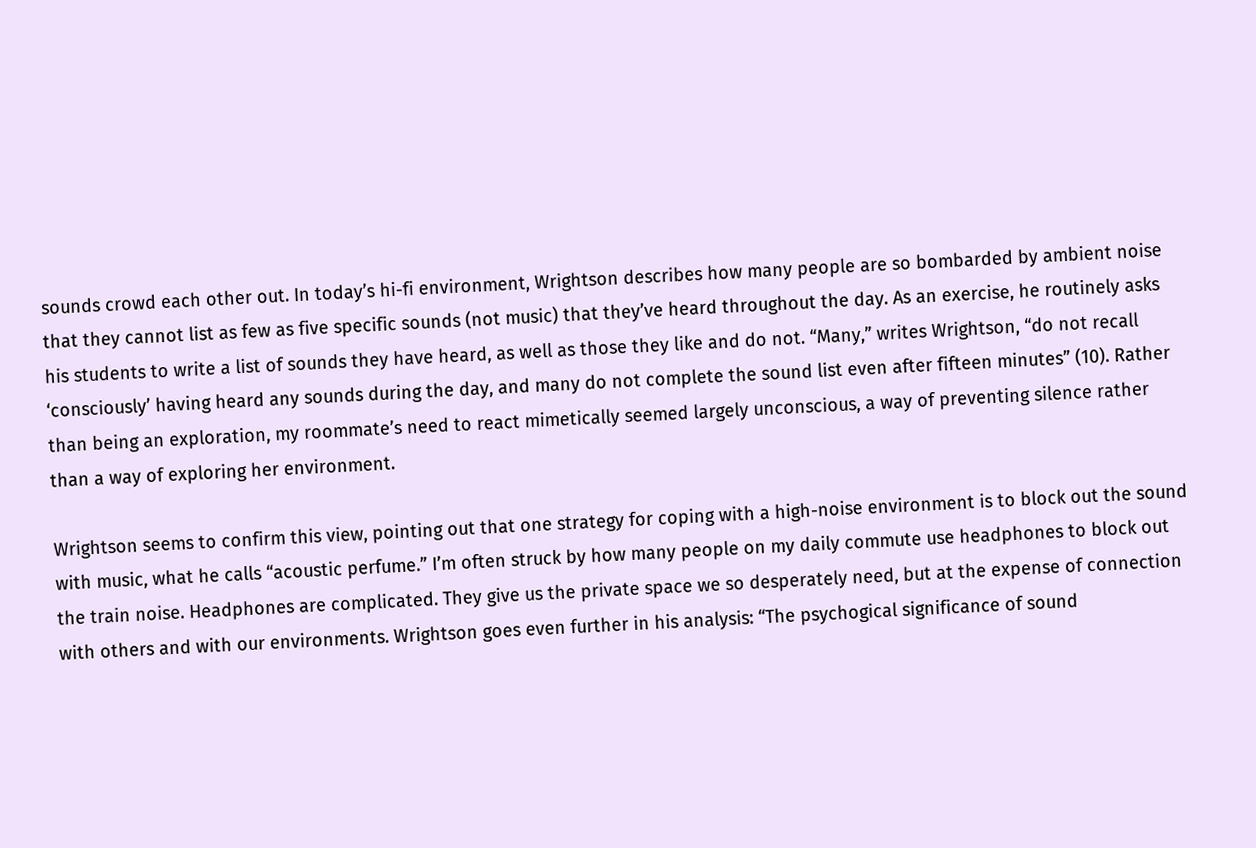sounds crowd each other out. In today’s hi-fi environment, Wrightson describes how many people are so bombarded by ambient noise that they cannot list as few as five specific sounds (not music) that they’ve heard throughout the day. As an exercise, he routinely asks his students to write a list of sounds they have heard, as well as those they like and do not. “Many,” writes Wrightson, “do not recall ‘consciously’ having heard any sounds during the day, and many do not complete the sound list even after fifteen minutes” (10). Rather than being an exploration, my roommate’s need to react mimetically seemed largely unconscious, a way of preventing silence rather than a way of exploring her environment.

Wrightson seems to confirm this view, pointing out that one strategy for coping with a high-noise environment is to block out the sound with music, what he calls “acoustic perfume.” I’m often struck by how many people on my daily commute use headphones to block out the train noise. Headphones are complicated. They give us the private space we so desperately need, but at the expense of connection with others and with our environments. Wrightson goes even further in his analysis: “The psychogical significance of sound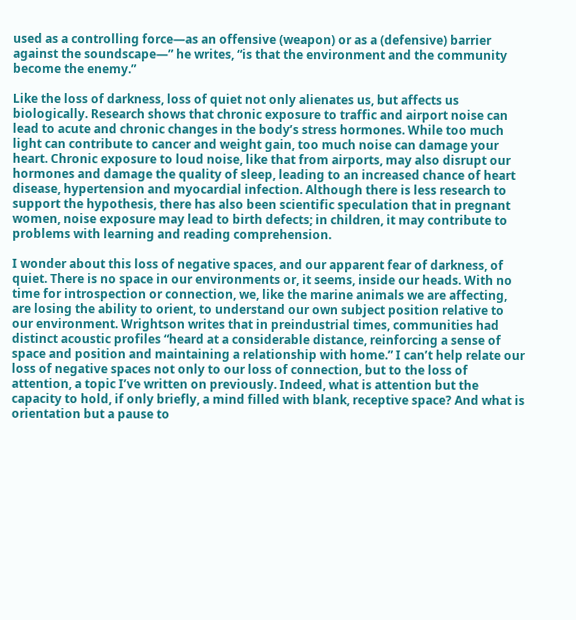used as a controlling force—as an offensive (weapon) or as a (defensive) barrier against the soundscape—” he writes, “is that the environment and the community become the enemy.”

Like the loss of darkness, loss of quiet not only alienates us, but affects us biologically. Research shows that chronic exposure to traffic and airport noise can lead to acute and chronic changes in the body’s stress hormones. While too much light can contribute to cancer and weight gain, too much noise can damage your heart. Chronic exposure to loud noise, like that from airports, may also disrupt our hormones and damage the quality of sleep, leading to an increased chance of heart disease, hypertension and myocardial infection. Although there is less research to support the hypothesis, there has also been scientific speculation that in pregnant women, noise exposure may lead to birth defects; in children, it may contribute to problems with learning and reading comprehension.

I wonder about this loss of negative spaces, and our apparent fear of darkness, of quiet. There is no space in our environments or, it seems, inside our heads. With no time for introspection or connection, we, like the marine animals we are affecting, are losing the ability to orient, to understand our own subject position relative to our environment. Wrightson writes that in preindustrial times, communities had distinct acoustic profiles “heard at a considerable distance, reinforcing a sense of space and position and maintaining a relationship with home.” I can’t help relate our loss of negative spaces not only to our loss of connection, but to the loss of attention, a topic I’ve written on previously. Indeed, what is attention but the capacity to hold, if only briefly, a mind filled with blank, receptive space? And what is orientation but a pause to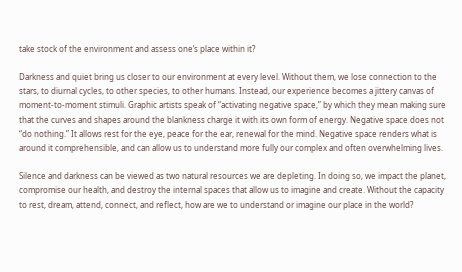take stock of the environment and assess one’s place within it?

Darkness and quiet bring us closer to our environment at every level. Without them, we lose connection to the stars, to diurnal cycles, to other species, to other humans. Instead, our experience becomes a jittery canvas of moment-to-moment stimuli. Graphic artists speak of “activating negative space,” by which they mean making sure that the curves and shapes around the blankness charge it with its own form of energy. Negative space does not “do nothing.” It allows rest for the eye, peace for the ear, renewal for the mind. Negative space renders what is around it comprehensible, and can allow us to understand more fully our complex and often overwhelming lives.

Silence and darkness can be viewed as two natural resources we are depleting. In doing so, we impact the planet, compromise our health, and destroy the internal spaces that allow us to imagine and create. Without the capacity to rest, dream, attend, connect, and reflect, how are we to understand or imagine our place in the world?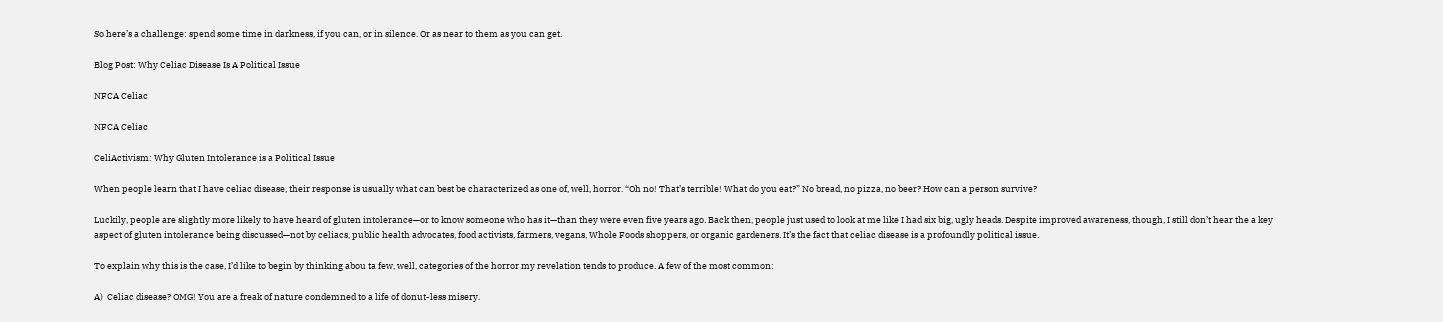So here’s a challenge: spend some time in darkness, if you can, or in silence. Or as near to them as you can get.

Blog Post: Why Celiac Disease Is A Political Issue

NFCA Celiac

NFCA Celiac

CeliActivism: Why Gluten Intolerance is a Political Issue

When people learn that I have celiac disease, their response is usually what can best be characterized as one of, well, horror. “Oh no! That’s terrible! What do you eat?” No bread, no pizza, no beer? How can a person survive?

Luckily, people are slightly more likely to have heard of gluten intolerance—or to know someone who has it—than they were even five years ago. Back then, people just used to look at me like I had six big, ugly heads. Despite improved awareness, though, I still don’t hear the a key aspect of gluten intolerance being discussed—not by celiacs, public health advocates, food activists, farmers, vegans, Whole Foods shoppers, or organic gardeners. It’s the fact that celiac disease is a profoundly political issue.

To explain why this is the case, I’d like to begin by thinking abou ta few, well, categories of the horror my revelation tends to produce. A few of the most common:

A)  Celiac disease? OMG! You are a freak of nature condemned to a life of donut-less misery.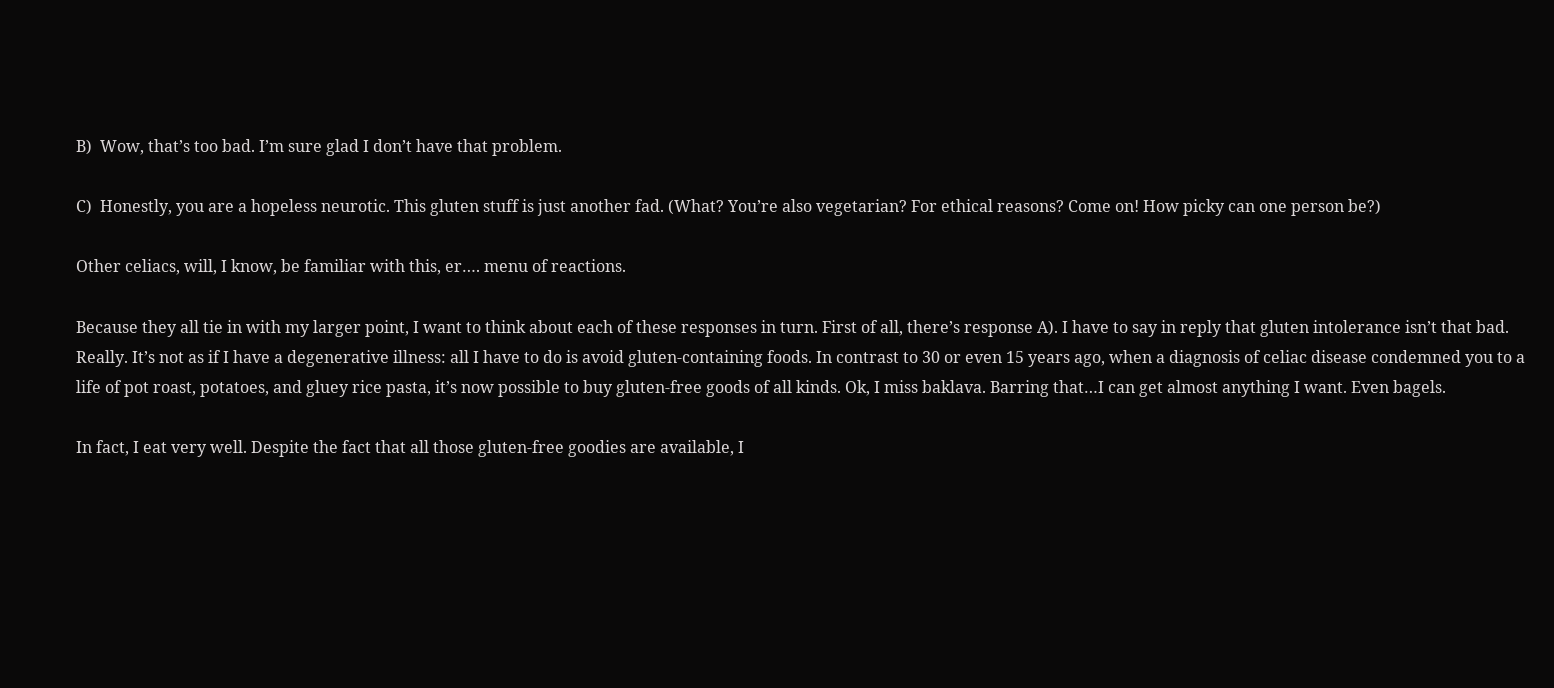B)  Wow, that’s too bad. I’m sure glad I don’t have that problem.

C)  Honestly, you are a hopeless neurotic. This gluten stuff is just another fad. (What? You’re also vegetarian? For ethical reasons? Come on! How picky can one person be?)

Other celiacs, will, I know, be familiar with this, er…. menu of reactions.

Because they all tie in with my larger point, I want to think about each of these responses in turn. First of all, there’s response A). I have to say in reply that gluten intolerance isn’t that bad. Really. It’s not as if I have a degenerative illness: all I have to do is avoid gluten-containing foods. In contrast to 30 or even 15 years ago, when a diagnosis of celiac disease condemned you to a life of pot roast, potatoes, and gluey rice pasta, it’s now possible to buy gluten-free goods of all kinds. Ok, I miss baklava. Barring that…I can get almost anything I want. Even bagels.

In fact, I eat very well. Despite the fact that all those gluten-free goodies are available, I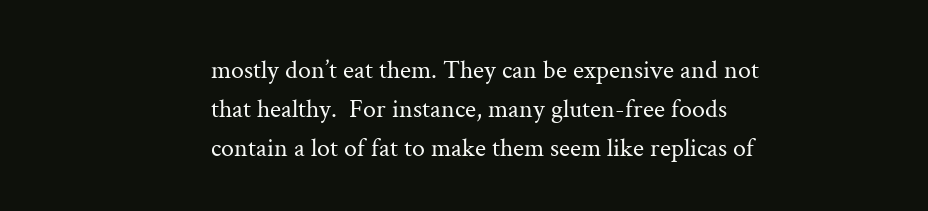mostly don’t eat them. They can be expensive and not that healthy.  For instance, many gluten-free foods contain a lot of fat to make them seem like replicas of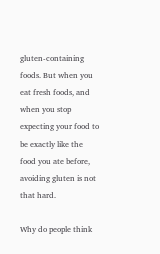gluten-containing foods. But when you eat fresh foods, and when you stop expecting your food to be exactly like the food you ate before, avoiding gluten is not that hard.

Why do people think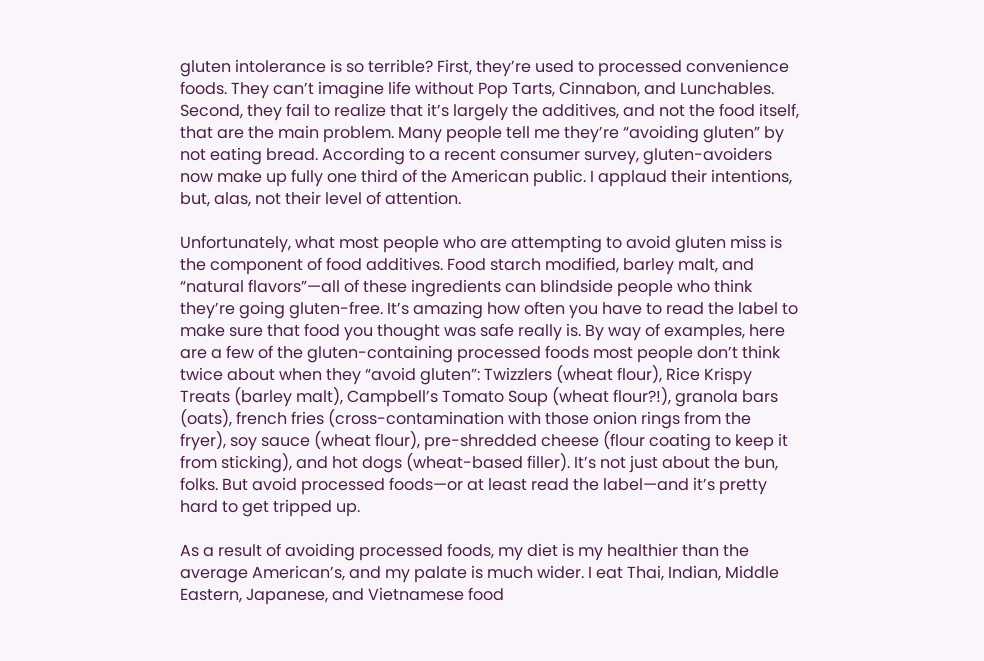gluten intolerance is so terrible? First, they’re used to processed convenience foods. They can’t imagine life without Pop Tarts, Cinnabon, and Lunchables. Second, they fail to realize that it’s largely the additives, and not the food itself, that are the main problem. Many people tell me they’re “avoiding gluten” by not eating bread. According to a recent consumer survey, gluten-avoiders now make up fully one third of the American public. I applaud their intentions, but, alas, not their level of attention.

Unfortunately, what most people who are attempting to avoid gluten miss is the component of food additives. Food starch modified, barley malt, and “natural flavors”—all of these ingredients can blindside people who think they’re going gluten-free. It’s amazing how often you have to read the label to make sure that food you thought was safe really is. By way of examples, here are a few of the gluten-containing processed foods most people don’t think twice about when they “avoid gluten”: Twizzlers (wheat flour), Rice Krispy Treats (barley malt), Campbell’s Tomato Soup (wheat flour?!), granola bars (oats), french fries (cross-contamination with those onion rings from the fryer), soy sauce (wheat flour), pre-shredded cheese (flour coating to keep it from sticking), and hot dogs (wheat-based filler). It’s not just about the bun, folks. But avoid processed foods—or at least read the label—and it’s pretty hard to get tripped up.

As a result of avoiding processed foods, my diet is my healthier than the average American’s, and my palate is much wider. I eat Thai, Indian, Middle Eastern, Japanese, and Vietnamese food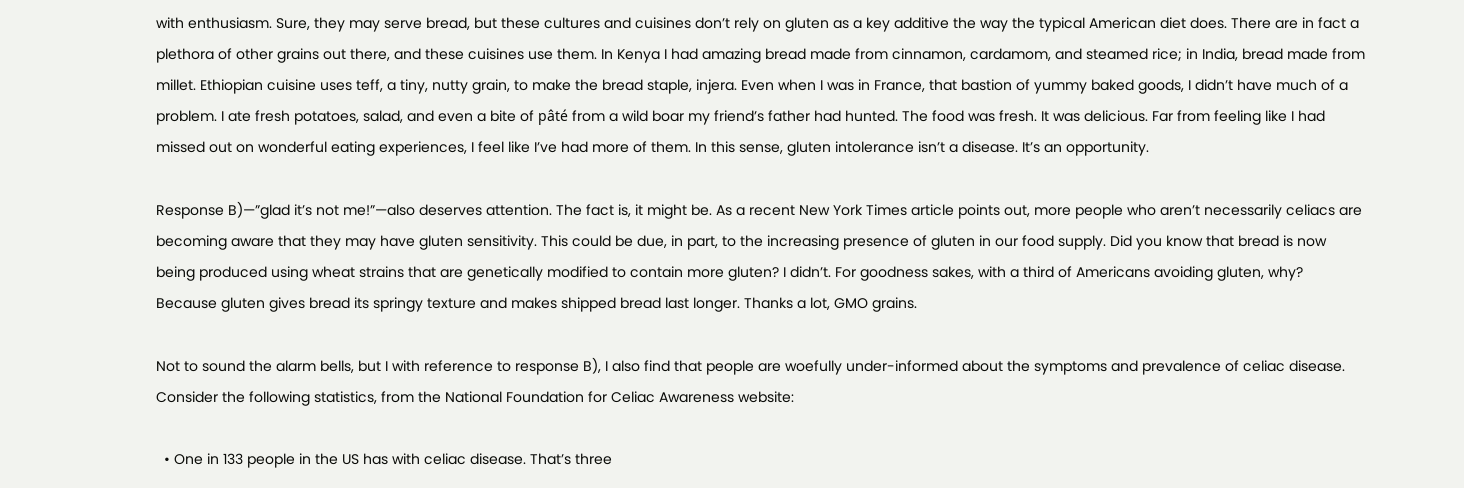with enthusiasm. Sure, they may serve bread, but these cultures and cuisines don’t rely on gluten as a key additive the way the typical American diet does. There are in fact a plethora of other grains out there, and these cuisines use them. In Kenya I had amazing bread made from cinnamon, cardamom, and steamed rice; in India, bread made from millet. Ethiopian cuisine uses teff, a tiny, nutty grain, to make the bread staple, injera. Even when I was in France, that bastion of yummy baked goods, I didn’t have much of a problem. I ate fresh potatoes, salad, and even a bite of pâté from a wild boar my friend’s father had hunted. The food was fresh. It was delicious. Far from feeling like I had missed out on wonderful eating experiences, I feel like I’ve had more of them. In this sense, gluten intolerance isn’t a disease. It’s an opportunity.

Response B)—”glad it’s not me!”—also deserves attention. The fact is, it might be. As a recent New York Times article points out, more people who aren’t necessarily celiacs are becoming aware that they may have gluten sensitivity. This could be due, in part, to the increasing presence of gluten in our food supply. Did you know that bread is now being produced using wheat strains that are genetically modified to contain more gluten? I didn’t. For goodness sakes, with a third of Americans avoiding gluten, why? Because gluten gives bread its springy texture and makes shipped bread last longer. Thanks a lot, GMO grains.

Not to sound the alarm bells, but I with reference to response B), I also find that people are woefully under-informed about the symptoms and prevalence of celiac disease. Consider the following statistics, from the National Foundation for Celiac Awareness website:

  • One in 133 people in the US has with celiac disease. That’s three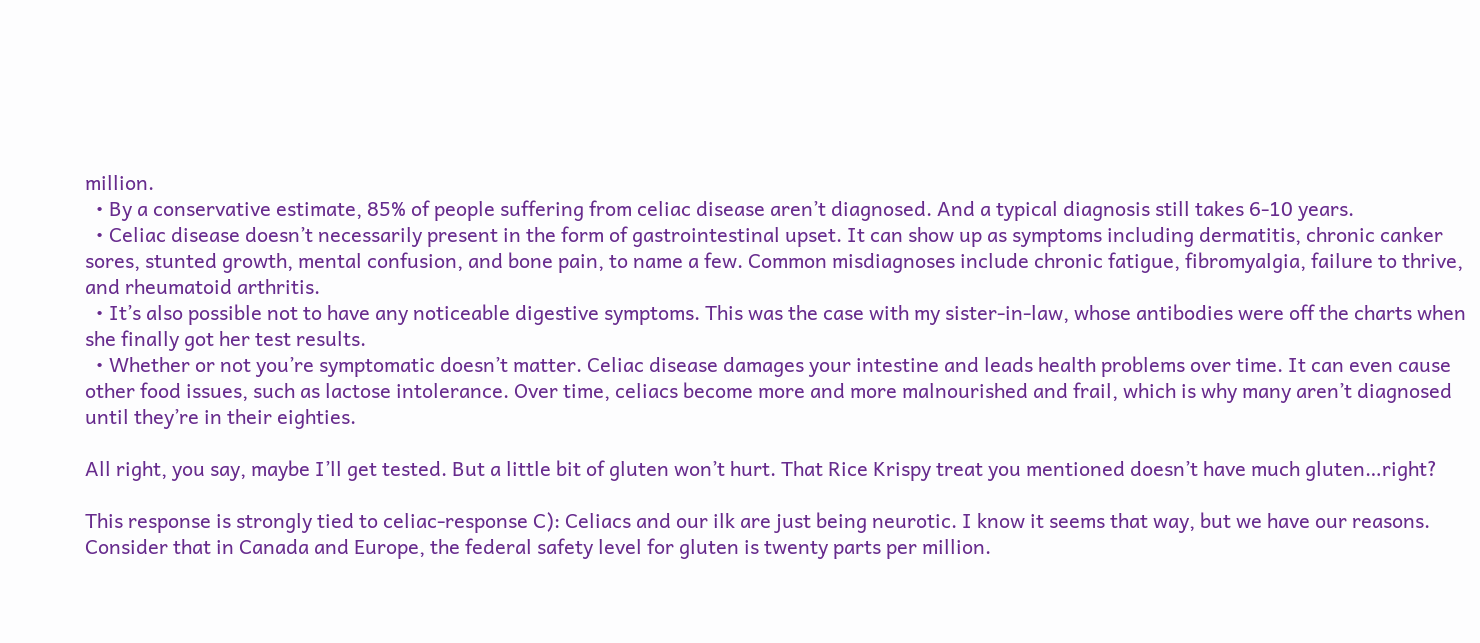million.
  • By a conservative estimate, 85% of people suffering from celiac disease aren’t diagnosed. And a typical diagnosis still takes 6-10 years.
  • Celiac disease doesn’t necessarily present in the form of gastrointestinal upset. It can show up as symptoms including dermatitis, chronic canker sores, stunted growth, mental confusion, and bone pain, to name a few. Common misdiagnoses include chronic fatigue, fibromyalgia, failure to thrive, and rheumatoid arthritis.
  • It’s also possible not to have any noticeable digestive symptoms. This was the case with my sister-in-law, whose antibodies were off the charts when she finally got her test results.
  • Whether or not you’re symptomatic doesn’t matter. Celiac disease damages your intestine and leads health problems over time. It can even cause other food issues, such as lactose intolerance. Over time, celiacs become more and more malnourished and frail, which is why many aren’t diagnosed until they’re in their eighties.

All right, you say, maybe I’ll get tested. But a little bit of gluten won’t hurt. That Rice Krispy treat you mentioned doesn’t have much gluten…right?

This response is strongly tied to celiac-response C): Celiacs and our ilk are just being neurotic. I know it seems that way, but we have our reasons. Consider that in Canada and Europe, the federal safety level for gluten is twenty parts per million.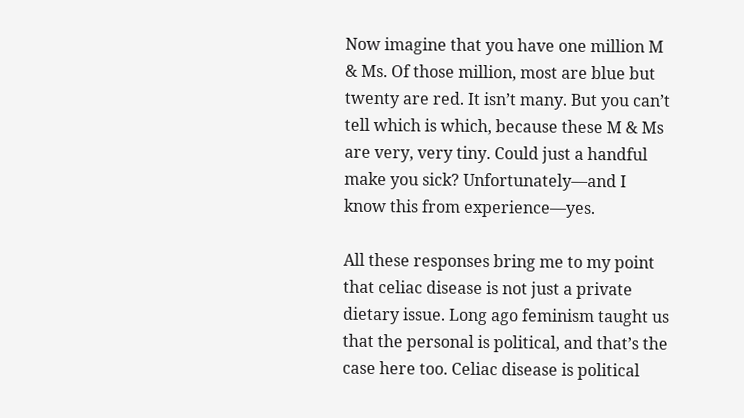Now imagine that you have one million M & Ms. Of those million, most are blue but twenty are red. It isn’t many. But you can’t tell which is which, because these M & Ms are very, very tiny. Could just a handful make you sick? Unfortunately—and I know this from experience—yes.

All these responses bring me to my point that celiac disease is not just a private dietary issue. Long ago feminism taught us that the personal is political, and that’s the case here too. Celiac disease is political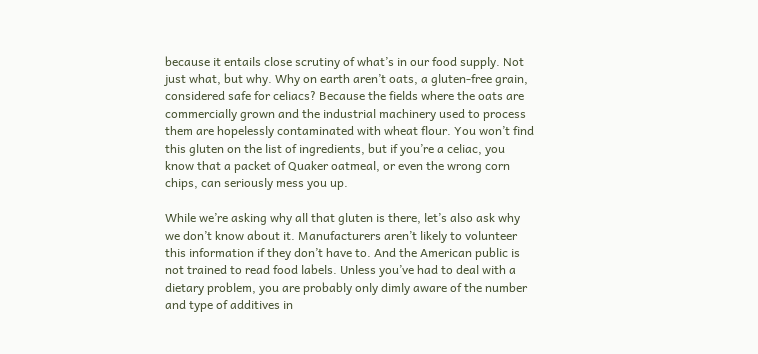because it entails close scrutiny of what’s in our food supply. Not just what, but why. Why on earth aren’t oats, a gluten-free grain, considered safe for celiacs? Because the fields where the oats are commercially grown and the industrial machinery used to process them are hopelessly contaminated with wheat flour. You won’t find this gluten on the list of ingredients, but if you’re a celiac, you know that a packet of Quaker oatmeal, or even the wrong corn chips, can seriously mess you up.

While we’re asking why all that gluten is there, let’s also ask why we don’t know about it. Manufacturers aren’t likely to volunteer this information if they don’t have to. And the American public is not trained to read food labels. Unless you’ve had to deal with a dietary problem, you are probably only dimly aware of the number and type of additives in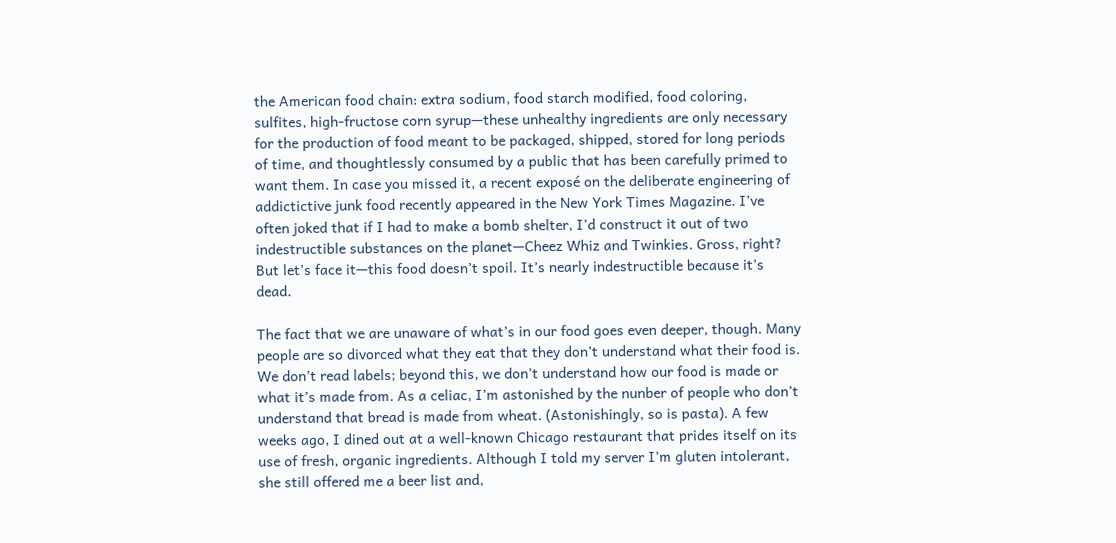the American food chain: extra sodium, food starch modified, food coloring, sulfites, high-fructose corn syrup—these unhealthy ingredients are only necessary for the production of food meant to be packaged, shipped, stored for long periods of time, and thoughtlessly consumed by a public that has been carefully primed to want them. In case you missed it, a recent exposé on the deliberate engineering of addictictive junk food recently appeared in the New York Times Magazine. I’ve often joked that if I had to make a bomb shelter, I’d construct it out of two indestructible substances on the planet—Cheez Whiz and Twinkies. Gross, right? But let’s face it—this food doesn’t spoil. It’s nearly indestructible because it’s dead.

The fact that we are unaware of what’s in our food goes even deeper, though. Many people are so divorced what they eat that they don’t understand what their food is. We don’t read labels; beyond this, we don’t understand how our food is made or what it’s made from. As a celiac, I’m astonished by the nunber of people who don’t understand that bread is made from wheat. (Astonishingly, so is pasta). A few weeks ago, I dined out at a well-known Chicago restaurant that prides itself on its use of fresh, organic ingredients. Although I told my server I’m gluten intolerant, she still offered me a beer list and,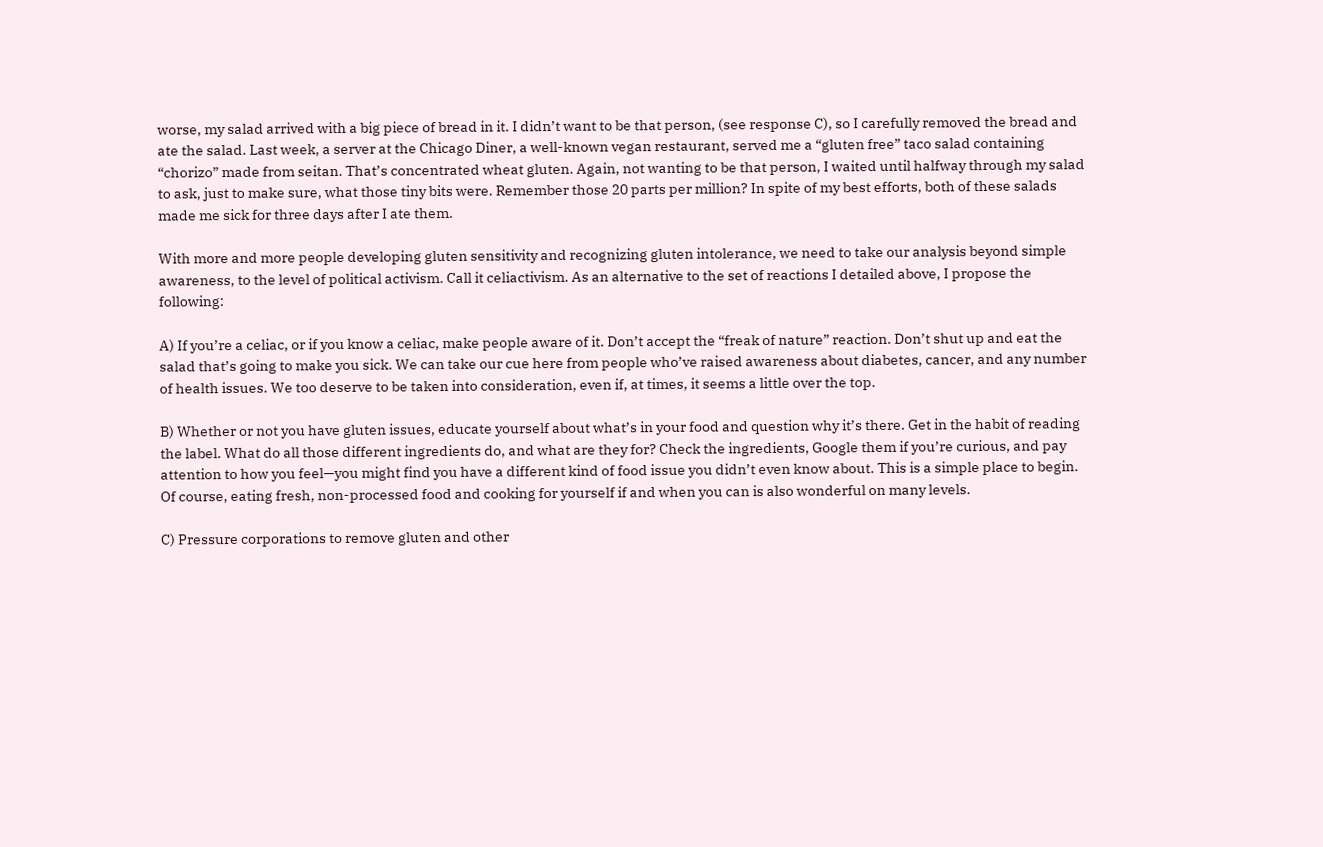worse, my salad arrived with a big piece of bread in it. I didn’t want to be that person, (see response C), so I carefully removed the bread and ate the salad. Last week, a server at the Chicago Diner, a well-known vegan restaurant, served me a “gluten free” taco salad containing “chorizo” made from seitan. That’s concentrated wheat gluten. Again, not wanting to be that person, I waited until halfway through my salad to ask, just to make sure, what those tiny bits were. Remember those 20 parts per million? In spite of my best efforts, both of these salads made me sick for three days after I ate them.

With more and more people developing gluten sensitivity and recognizing gluten intolerance, we need to take our analysis beyond simple awareness, to the level of political activism. Call it celiactivism. As an alternative to the set of reactions I detailed above, I propose the following:

A) If you’re a celiac, or if you know a celiac, make people aware of it. Don’t accept the “freak of nature” reaction. Don’t shut up and eat the salad that’s going to make you sick. We can take our cue here from people who’ve raised awareness about diabetes, cancer, and any number of health issues. We too deserve to be taken into consideration, even if, at times, it seems a little over the top.

B) Whether or not you have gluten issues, educate yourself about what’s in your food and question why it’s there. Get in the habit of reading the label. What do all those different ingredients do, and what are they for? Check the ingredients, Google them if you’re curious, and pay attention to how you feel—you might find you have a different kind of food issue you didn’t even know about. This is a simple place to begin. Of course, eating fresh, non-processed food and cooking for yourself if and when you can is also wonderful on many levels.

C) Pressure corporations to remove gluten and other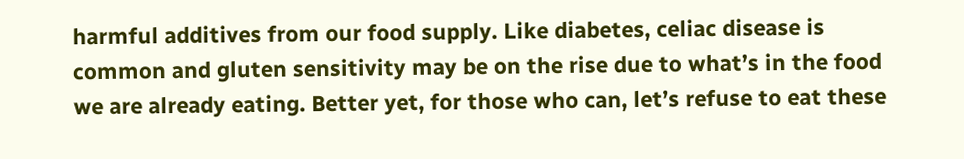harmful additives from our food supply. Like diabetes, celiac disease is common and gluten sensitivity may be on the rise due to what’s in the food we are already eating. Better yet, for those who can, let’s refuse to eat these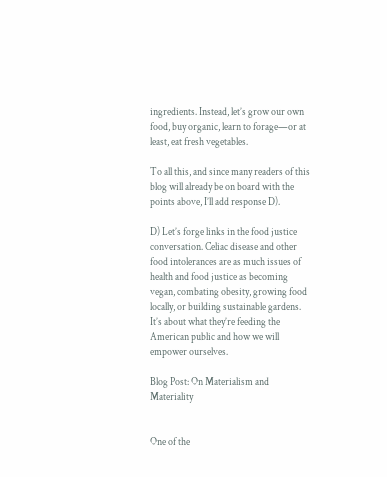ingredients. Instead, let’s grow our own food, buy organic, learn to forage—or at least, eat fresh vegetables.

To all this, and since many readers of this blog will already be on board with the points above, I’ll add response D).

D) Let’s forge links in the food justice conversation. Celiac disease and other food intolerances are as much issues of health and food justice as becoming vegan, combating obesity, growing food locally, or building sustainable gardens. It’s about what they’re feeding the American public and how we will empower ourselves.

Blog Post: On Materialism and Materiality


One of the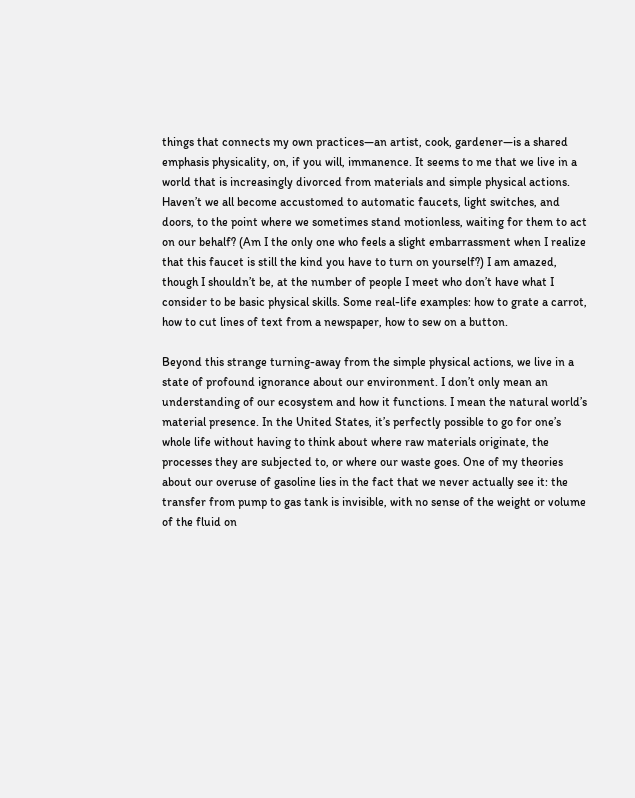things that connects my own practices—an artist, cook, gardener—is a shared emphasis physicality, on, if you will, immanence. It seems to me that we live in a world that is increasingly divorced from materials and simple physical actions. Haven’t we all become accustomed to automatic faucets, light switches, and doors, to the point where we sometimes stand motionless, waiting for them to act on our behalf? (Am I the only one who feels a slight embarrassment when I realize that this faucet is still the kind you have to turn on yourself?) I am amazed, though I shouldn’t be, at the number of people I meet who don’t have what I consider to be basic physical skills. Some real-life examples: how to grate a carrot, how to cut lines of text from a newspaper, how to sew on a button.

Beyond this strange turning-away from the simple physical actions, we live in a state of profound ignorance about our environment. I don’t only mean an understanding of our ecosystem and how it functions. I mean the natural world’s material presence. In the United States, it’s perfectly possible to go for one’s whole life without having to think about where raw materials originate, the processes they are subjected to, or where our waste goes. One of my theories about our overuse of gasoline lies in the fact that we never actually see it: the transfer from pump to gas tank is invisible, with no sense of the weight or volume of the fluid on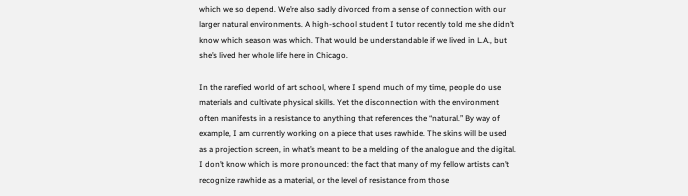which we so depend. We’re also sadly divorced from a sense of connection with our larger natural environments. A high-school student I tutor recently told me she didn’t know which season was which. That would be understandable if we lived in L.A., but she’s lived her whole life here in Chicago.

In the rarefied world of art school, where I spend much of my time, people do use materials and cultivate physical skills. Yet the disconnection with the environment often manifests in a resistance to anything that references the “natural.” By way of example, I am currently working on a piece that uses rawhide. The skins will be used as a projection screen, in what’s meant to be a melding of the analogue and the digital. I don’t know which is more pronounced: the fact that many of my fellow artists can’t recognize rawhide as a material, or the level of resistance from those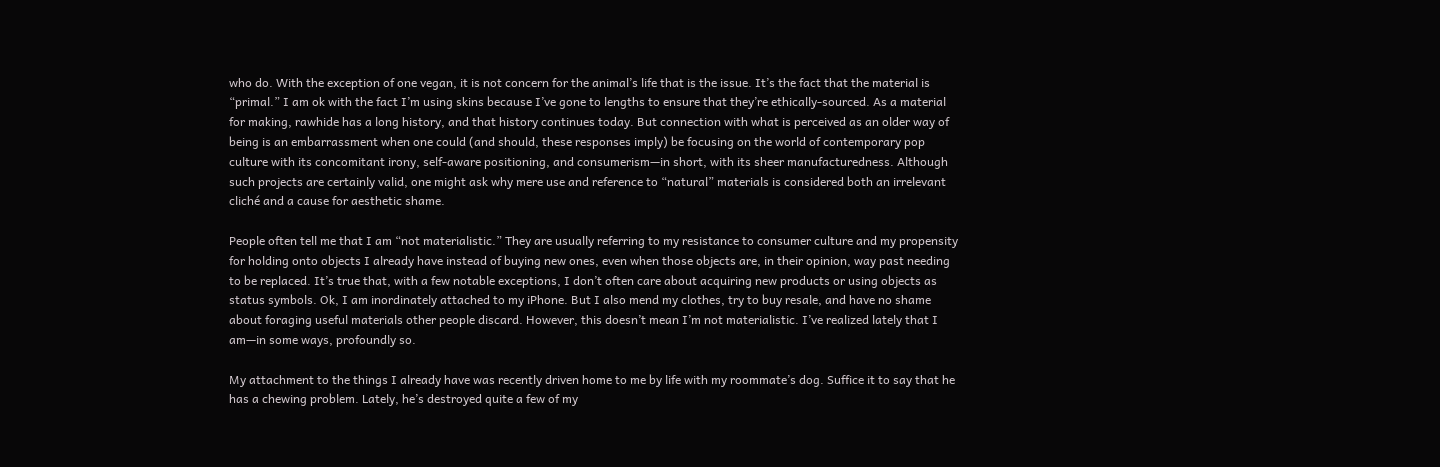who do. With the exception of one vegan, it is not concern for the animal’s life that is the issue. It’s the fact that the material is “primal.” I am ok with the fact I’m using skins because I’ve gone to lengths to ensure that they’re ethically-sourced. As a material for making, rawhide has a long history, and that history continues today. But connection with what is perceived as an older way of being is an embarrassment when one could (and should, these responses imply) be focusing on the world of contemporary pop culture with its concomitant irony, self-aware positioning, and consumerism—in short, with its sheer manufacturedness. Although such projects are certainly valid, one might ask why mere use and reference to “natural” materials is considered both an irrelevant cliché and a cause for aesthetic shame.

People often tell me that I am “not materialistic.” They are usually referring to my resistance to consumer culture and my propensity for holding onto objects I already have instead of buying new ones, even when those objects are, in their opinion, way past needing to be replaced. It’s true that, with a few notable exceptions, I don’t often care about acquiring new products or using objects as status symbols. Ok, I am inordinately attached to my iPhone. But I also mend my clothes, try to buy resale, and have no shame about foraging useful materials other people discard. However, this doesn’t mean I’m not materialistic. I’ve realized lately that I am—in some ways, profoundly so.

My attachment to the things I already have was recently driven home to me by life with my roommate’s dog. Suffice it to say that he has a chewing problem. Lately, he’s destroyed quite a few of my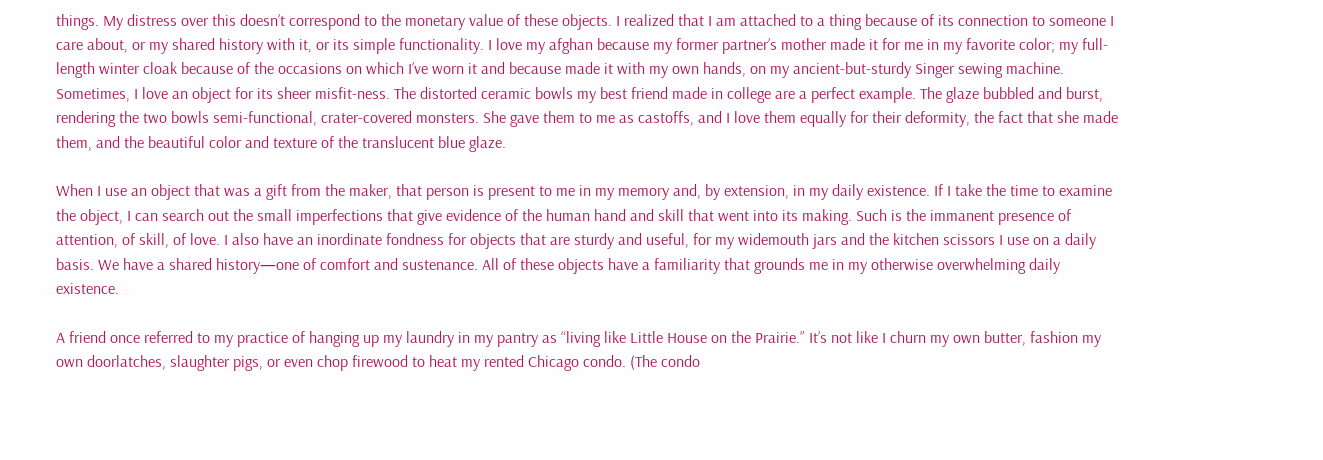things. My distress over this doesn’t correspond to the monetary value of these objects. I realized that I am attached to a thing because of its connection to someone I care about, or my shared history with it, or its simple functionality. I love my afghan because my former partner’s mother made it for me in my favorite color; my full-length winter cloak because of the occasions on which I’ve worn it and because made it with my own hands, on my ancient-but-sturdy Singer sewing machine. Sometimes, I love an object for its sheer misfit-ness. The distorted ceramic bowls my best friend made in college are a perfect example. The glaze bubbled and burst, rendering the two bowls semi-functional, crater-covered monsters. She gave them to me as castoffs, and I love them equally for their deformity, the fact that she made them, and the beautiful color and texture of the translucent blue glaze.

When I use an object that was a gift from the maker, that person is present to me in my memory and, by extension, in my daily existence. If I take the time to examine the object, I can search out the small imperfections that give evidence of the human hand and skill that went into its making. Such is the immanent presence of attention, of skill, of love. I also have an inordinate fondness for objects that are sturdy and useful, for my widemouth jars and the kitchen scissors I use on a daily basis. We have a shared history—one of comfort and sustenance. All of these objects have a familiarity that grounds me in my otherwise overwhelming daily existence.

A friend once referred to my practice of hanging up my laundry in my pantry as “living like Little House on the Prairie.” It’s not like I churn my own butter, fashion my own doorlatches, slaughter pigs, or even chop firewood to heat my rented Chicago condo. (The condo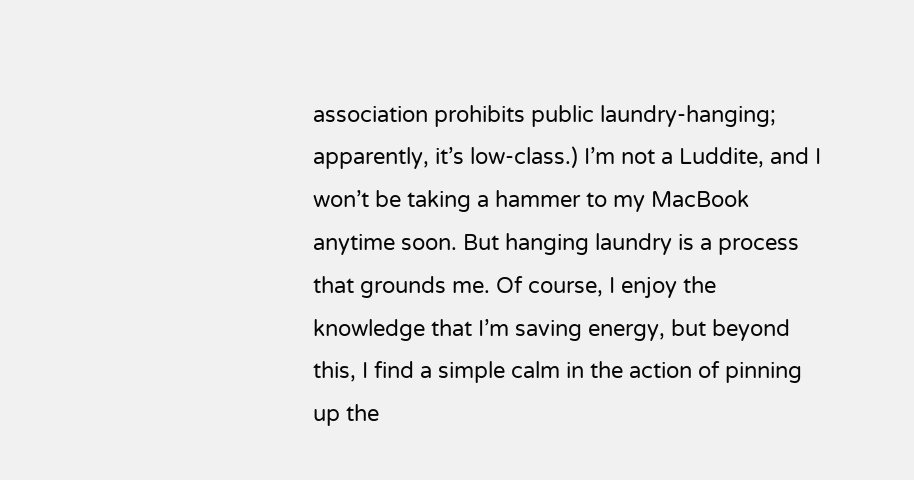association prohibits public laundry-hanging; apparently, it’s low-class.) I’m not a Luddite, and I won’t be taking a hammer to my MacBook anytime soon. But hanging laundry is a process that grounds me. Of course, I enjoy the knowledge that I’m saving energy, but beyond this, I find a simple calm in the action of pinning up the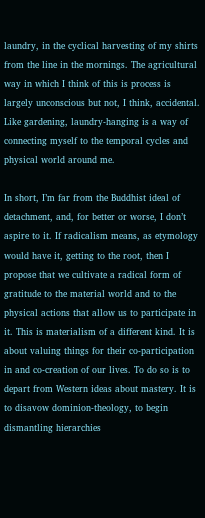laundry, in the cyclical harvesting of my shirts from the line in the mornings. The agricultural way in which I think of this is process is largely unconscious but not, I think, accidental. Like gardening, laundry-hanging is a way of connecting myself to the temporal cycles and physical world around me.

In short, I’m far from the Buddhist ideal of detachment, and, for better or worse, I don’t aspire to it. If radicalism means, as etymology would have it, getting to the root, then I propose that we cultivate a radical form of gratitude to the material world and to the physical actions that allow us to participate in it. This is materialism of a different kind. It is about valuing things for their co-participation in and co-creation of our lives. To do so is to depart from Western ideas about mastery. It is to disavow dominion-theology, to begin dismantling hierarchies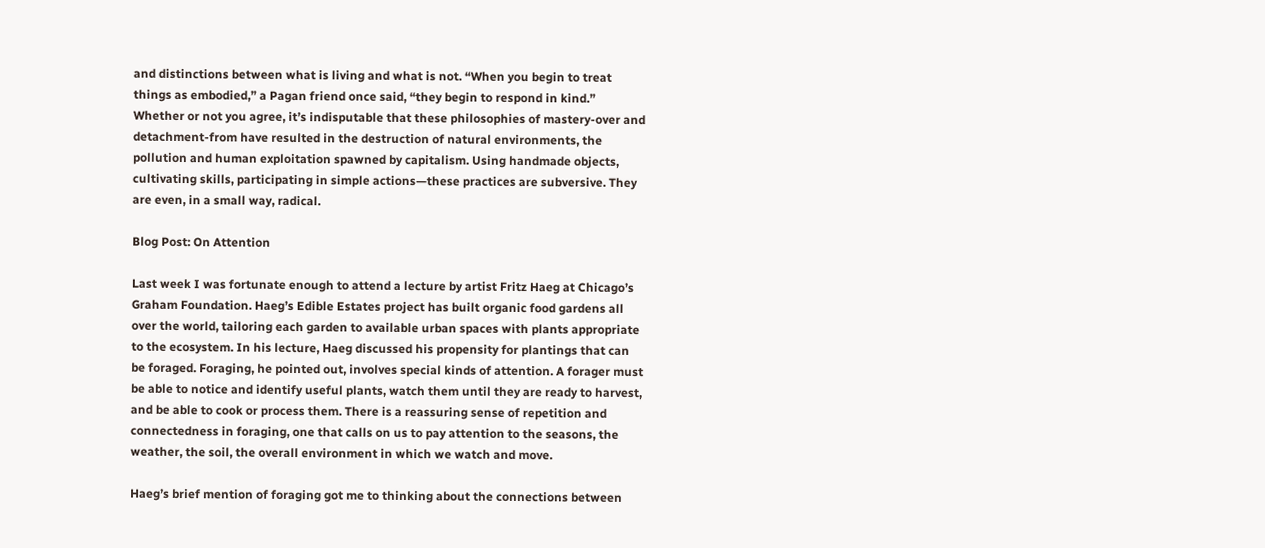and distinctions between what is living and what is not. “When you begin to treat things as embodied,” a Pagan friend once said, “they begin to respond in kind.” Whether or not you agree, it’s indisputable that these philosophies of mastery-over and detachment-from have resulted in the destruction of natural environments, the pollution and human exploitation spawned by capitalism. Using handmade objects, cultivating skills, participating in simple actions—these practices are subversive. They are even, in a small way, radical.

Blog Post: On Attention

Last week I was fortunate enough to attend a lecture by artist Fritz Haeg at Chicago’s Graham Foundation. Haeg’s Edible Estates project has built organic food gardens all over the world, tailoring each garden to available urban spaces with plants appropriate to the ecosystem. In his lecture, Haeg discussed his propensity for plantings that can be foraged. Foraging, he pointed out, involves special kinds of attention. A forager must be able to notice and identify useful plants, watch them until they are ready to harvest, and be able to cook or process them. There is a reassuring sense of repetition and connectedness in foraging, one that calls on us to pay attention to the seasons, the weather, the soil, the overall environment in which we watch and move.

Haeg’s brief mention of foraging got me to thinking about the connections between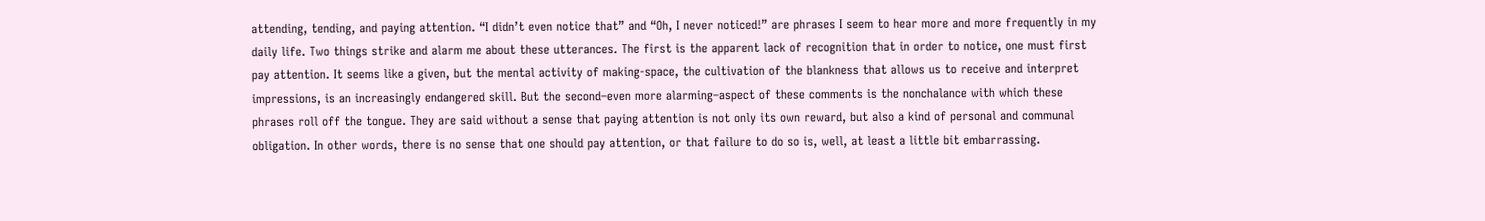attending, tending, and paying attention. “I didn’t even notice that” and “Oh, I never noticed!” are phrases I seem to hear more and more frequently in my daily life. Two things strike and alarm me about these utterances. The first is the apparent lack of recognition that in order to notice, one must first pay attention. It seems like a given, but the mental activity of making-space, the cultivation of the blankness that allows us to receive and interpret impressions, is an increasingly endangered skill. But the second–even more alarming–aspect of these comments is the nonchalance with which these phrases roll off the tongue. They are said without a sense that paying attention is not only its own reward, but also a kind of personal and communal obligation. In other words, there is no sense that one should pay attention, or that failure to do so is, well, at least a little bit embarrassing.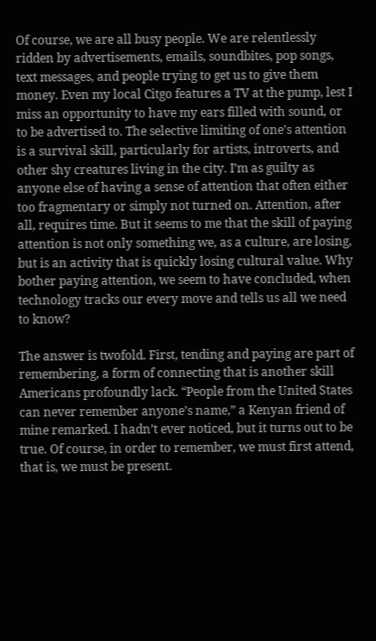Of course, we are all busy people. We are relentlessly ridden by advertisements, emails, soundbites, pop songs, text messages, and people trying to get us to give them money. Even my local Citgo features a TV at the pump, lest I miss an opportunity to have my ears filled with sound, or to be advertised to. The selective limiting of one’s attention is a survival skill, particularly for artists, introverts, and other shy creatures living in the city. I’m as guilty as anyone else of having a sense of attention that often either too fragmentary or simply not turned on. Attention, after all, requires time. But it seems to me that the skill of paying attention is not only something we, as a culture, are losing, but is an activity that is quickly losing cultural value. Why bother paying attention, we seem to have concluded, when technology tracks our every move and tells us all we need to know?

The answer is twofold. First, tending and paying are part of remembering, a form of connecting that is another skill Americans profoundly lack. “People from the United States can never remember anyone’s name,” a Kenyan friend of mine remarked. I hadn’t ever noticed, but it turns out to be true. Of course, in order to remember, we must first attend, that is, we must be present.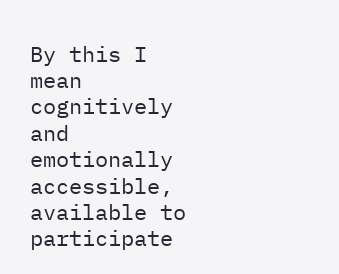By this I mean cognitively and emotionally accessible, available to participate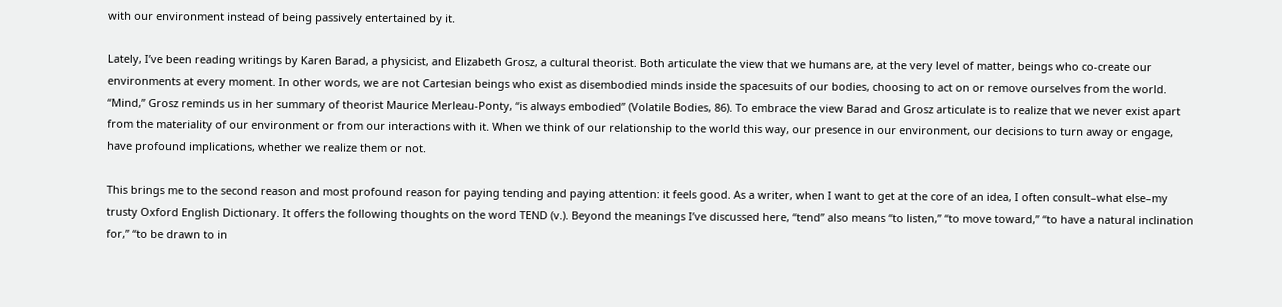with our environment instead of being passively entertained by it.

Lately, I’ve been reading writings by Karen Barad, a physicist, and Elizabeth Grosz, a cultural theorist. Both articulate the view that we humans are, at the very level of matter, beings who co-create our environments at every moment. In other words, we are not Cartesian beings who exist as disembodied minds inside the spacesuits of our bodies, choosing to act on or remove ourselves from the world. “Mind,” Grosz reminds us in her summary of theorist Maurice Merleau-Ponty, “is always embodied” (Volatile Bodies, 86). To embrace the view Barad and Grosz articulate is to realize that we never exist apart from the materiality of our environment or from our interactions with it. When we think of our relationship to the world this way, our presence in our environment, our decisions to turn away or engage, have profound implications, whether we realize them or not.

This brings me to the second reason and most profound reason for paying tending and paying attention: it feels good. As a writer, when I want to get at the core of an idea, I often consult–what else–my trusty Oxford English Dictionary. It offers the following thoughts on the word TEND (v.). Beyond the meanings I’ve discussed here, “tend” also means “to listen,” “to move toward,” “to have a natural inclination for,” “to be drawn to in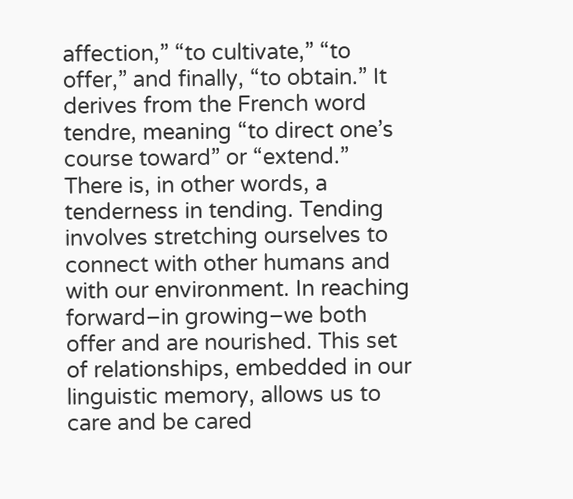affection,” “to cultivate,” “to offer,” and finally, “to obtain.” It derives from the French word tendre, meaning “to direct one’s course toward” or “extend.” There is, in other words, a tenderness in tending. Tending involves stretching ourselves to connect with other humans and with our environment. In reaching forward–in growing–we both offer and are nourished. This set of relationships, embedded in our linguistic memory, allows us to care and be cared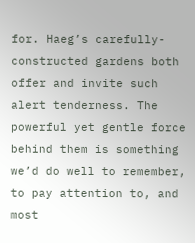for. Haeg’s carefully-constructed gardens both offer and invite such alert tenderness. The powerful yet gentle force behind them is something we’d do well to remember, to pay attention to, and most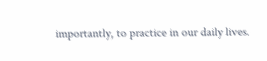importantly, to practice in our daily lives.